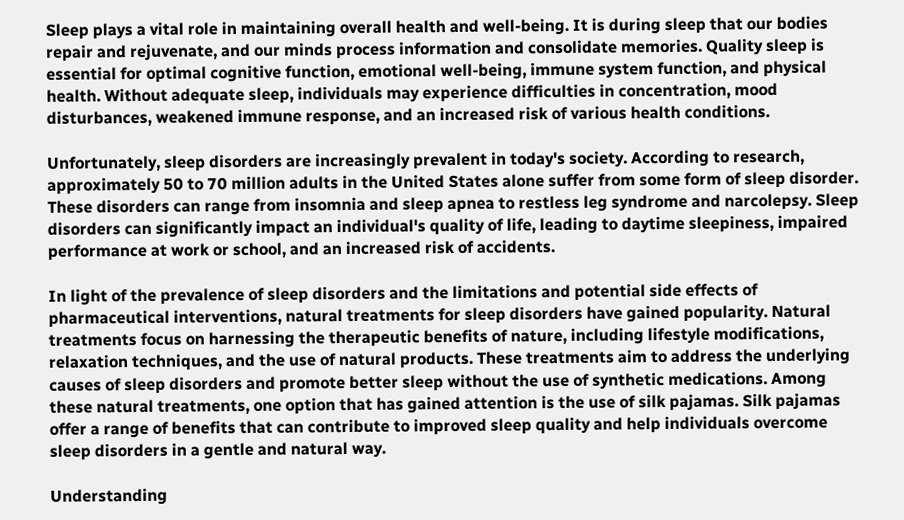Sleep plays a vital role in maintaining overall health and well-being. It is during sleep that our bodies repair and rejuvenate, and our minds process information and consolidate memories. Quality sleep is essential for optimal cognitive function, emotional well-being, immune system function, and physical health. Without adequate sleep, individuals may experience difficulties in concentration, mood disturbances, weakened immune response, and an increased risk of various health conditions.

Unfortunately, sleep disorders are increasingly prevalent in today's society. According to research, approximately 50 to 70 million adults in the United States alone suffer from some form of sleep disorder. These disorders can range from insomnia and sleep apnea to restless leg syndrome and narcolepsy. Sleep disorders can significantly impact an individual's quality of life, leading to daytime sleepiness, impaired performance at work or school, and an increased risk of accidents.

In light of the prevalence of sleep disorders and the limitations and potential side effects of pharmaceutical interventions, natural treatments for sleep disorders have gained popularity. Natural treatments focus on harnessing the therapeutic benefits of nature, including lifestyle modifications, relaxation techniques, and the use of natural products. These treatments aim to address the underlying causes of sleep disorders and promote better sleep without the use of synthetic medications. Among these natural treatments, one option that has gained attention is the use of silk pajamas. Silk pajamas offer a range of benefits that can contribute to improved sleep quality and help individuals overcome sleep disorders in a gentle and natural way.

Understanding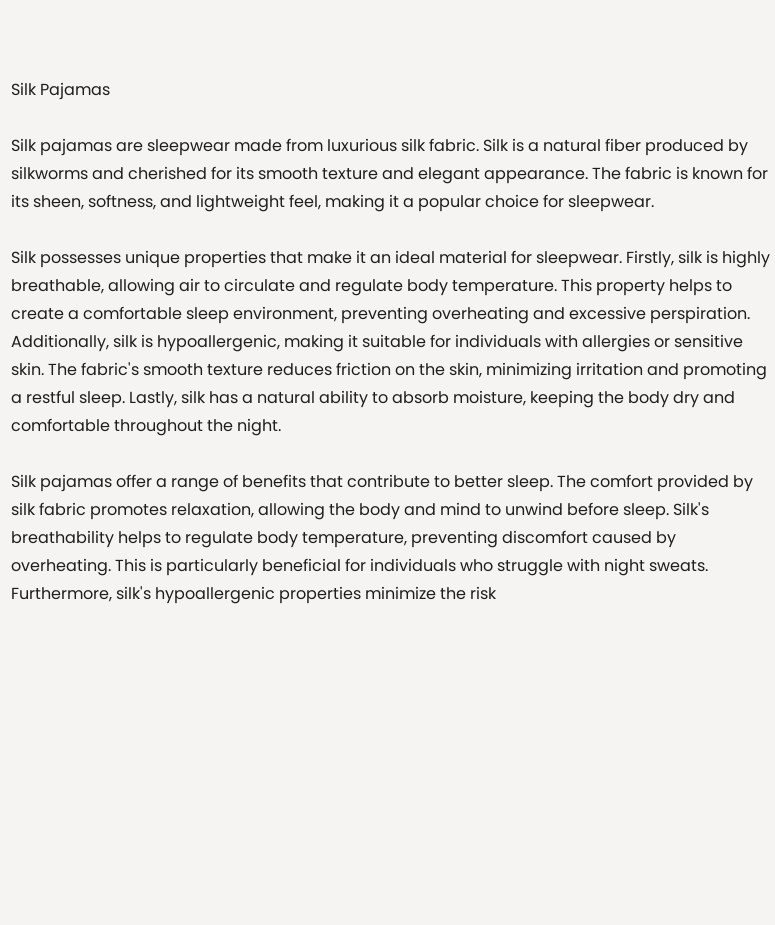Silk Pajamas

Silk pajamas are sleepwear made from luxurious silk fabric. Silk is a natural fiber produced by silkworms and cherished for its smooth texture and elegant appearance. The fabric is known for its sheen, softness, and lightweight feel, making it a popular choice for sleepwear.

Silk possesses unique properties that make it an ideal material for sleepwear. Firstly, silk is highly breathable, allowing air to circulate and regulate body temperature. This property helps to create a comfortable sleep environment, preventing overheating and excessive perspiration. Additionally, silk is hypoallergenic, making it suitable for individuals with allergies or sensitive skin. The fabric's smooth texture reduces friction on the skin, minimizing irritation and promoting a restful sleep. Lastly, silk has a natural ability to absorb moisture, keeping the body dry and comfortable throughout the night.

Silk pajamas offer a range of benefits that contribute to better sleep. The comfort provided by silk fabric promotes relaxation, allowing the body and mind to unwind before sleep. Silk's breathability helps to regulate body temperature, preventing discomfort caused by overheating. This is particularly beneficial for individuals who struggle with night sweats. Furthermore, silk's hypoallergenic properties minimize the risk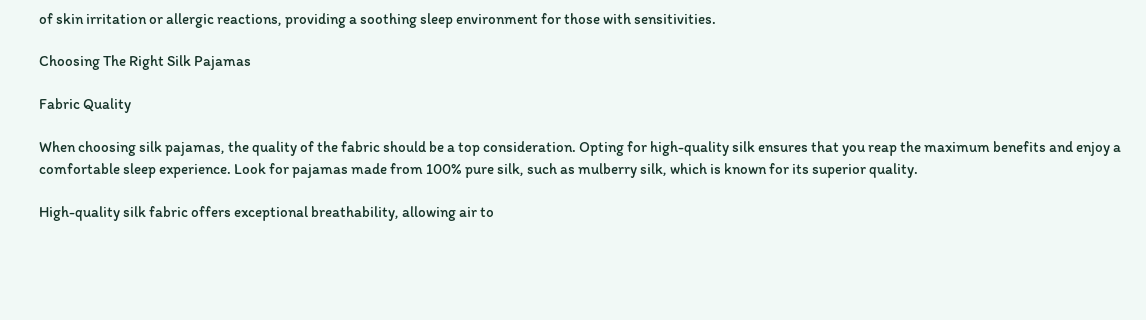of skin irritation or allergic reactions, providing a soothing sleep environment for those with sensitivities.

Choosing The Right Silk Pajamas

Fabric Quality

When choosing silk pajamas, the quality of the fabric should be a top consideration. Opting for high-quality silk ensures that you reap the maximum benefits and enjoy a comfortable sleep experience. Look for pajamas made from 100% pure silk, such as mulberry silk, which is known for its superior quality.

High-quality silk fabric offers exceptional breathability, allowing air to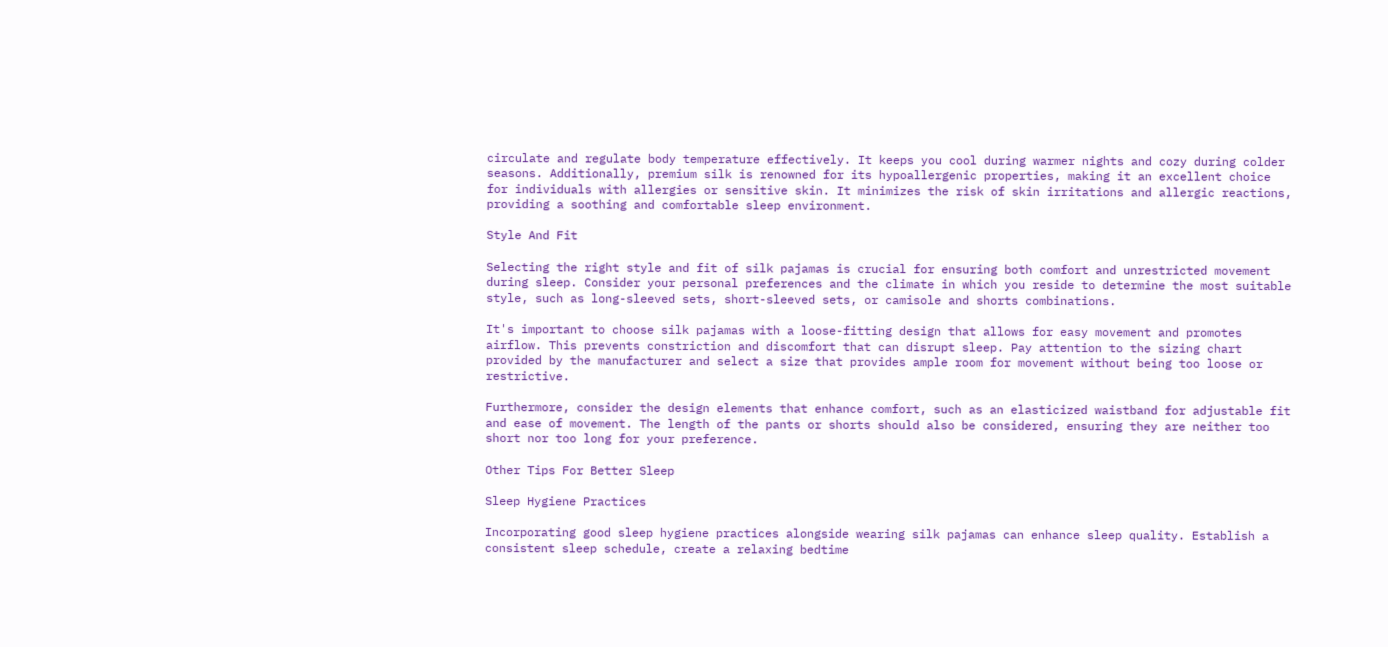circulate and regulate body temperature effectively. It keeps you cool during warmer nights and cozy during colder seasons. Additionally, premium silk is renowned for its hypoallergenic properties, making it an excellent choice for individuals with allergies or sensitive skin. It minimizes the risk of skin irritations and allergic reactions, providing a soothing and comfortable sleep environment.

Style And Fit

Selecting the right style and fit of silk pajamas is crucial for ensuring both comfort and unrestricted movement during sleep. Consider your personal preferences and the climate in which you reside to determine the most suitable style, such as long-sleeved sets, short-sleeved sets, or camisole and shorts combinations.

It's important to choose silk pajamas with a loose-fitting design that allows for easy movement and promotes airflow. This prevents constriction and discomfort that can disrupt sleep. Pay attention to the sizing chart provided by the manufacturer and select a size that provides ample room for movement without being too loose or restrictive.

Furthermore, consider the design elements that enhance comfort, such as an elasticized waistband for adjustable fit and ease of movement. The length of the pants or shorts should also be considered, ensuring they are neither too short nor too long for your preference.

Other Tips For Better Sleep

Sleep Hygiene Practices

Incorporating good sleep hygiene practices alongside wearing silk pajamas can enhance sleep quality. Establish a consistent sleep schedule, create a relaxing bedtime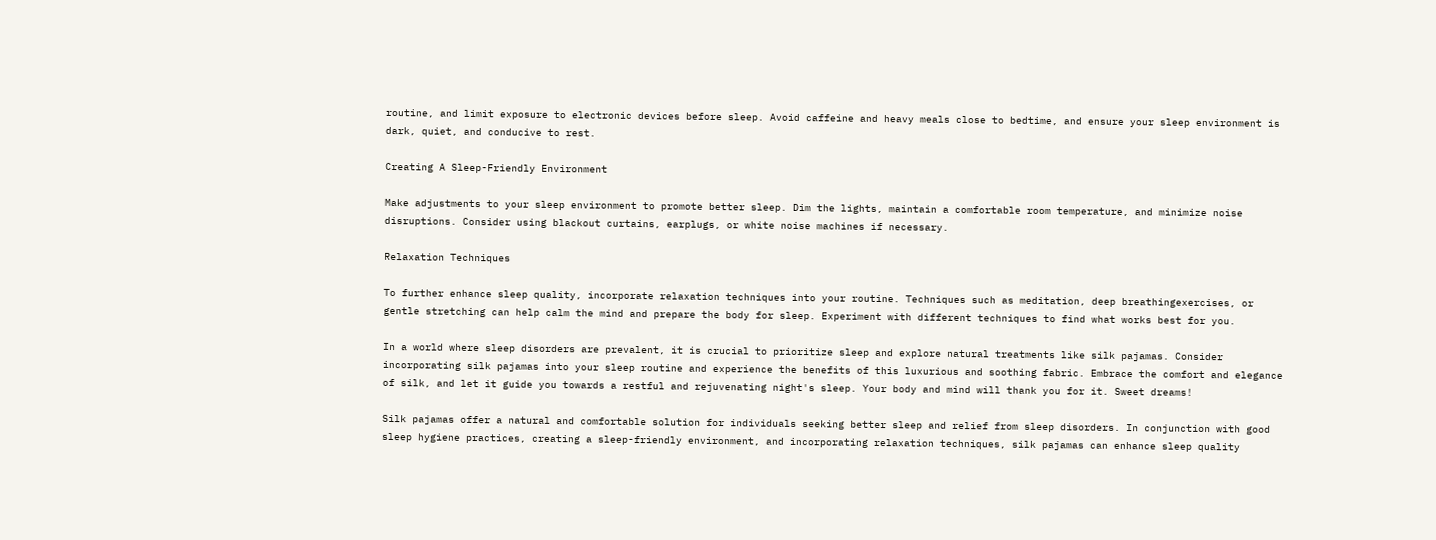routine, and limit exposure to electronic devices before sleep. Avoid caffeine and heavy meals close to bedtime, and ensure your sleep environment is dark, quiet, and conducive to rest.

Creating A Sleep-Friendly Environment

Make adjustments to your sleep environment to promote better sleep. Dim the lights, maintain a comfortable room temperature, and minimize noise disruptions. Consider using blackout curtains, earplugs, or white noise machines if necessary.

Relaxation Techniques

To further enhance sleep quality, incorporate relaxation techniques into your routine. Techniques such as meditation, deep breathingexercises, or gentle stretching can help calm the mind and prepare the body for sleep. Experiment with different techniques to find what works best for you.

In a world where sleep disorders are prevalent, it is crucial to prioritize sleep and explore natural treatments like silk pajamas. Consider incorporating silk pajamas into your sleep routine and experience the benefits of this luxurious and soothing fabric. Embrace the comfort and elegance of silk, and let it guide you towards a restful and rejuvenating night's sleep. Your body and mind will thank you for it. Sweet dreams!

Silk pajamas offer a natural and comfortable solution for individuals seeking better sleep and relief from sleep disorders. In conjunction with good sleep hygiene practices, creating a sleep-friendly environment, and incorporating relaxation techniques, silk pajamas can enhance sleep quality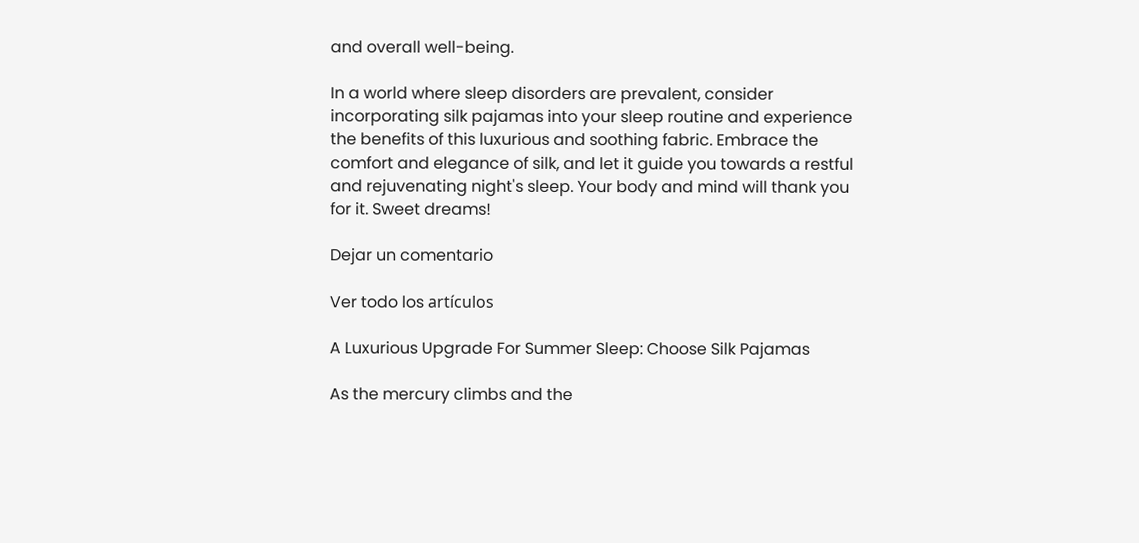and overall well-being.

In a world where sleep disorders are prevalent, consider incorporating silk pajamas into your sleep routine and experience the benefits of this luxurious and soothing fabric. Embrace the comfort and elegance of silk, and let it guide you towards a restful and rejuvenating night's sleep. Your body and mind will thank you for it. Sweet dreams!

Dejar un comentario

Ver todo los artículos

A Luxurious Upgrade For Summer Sleep: Choose Silk Pajamas

As the mercury climbs and the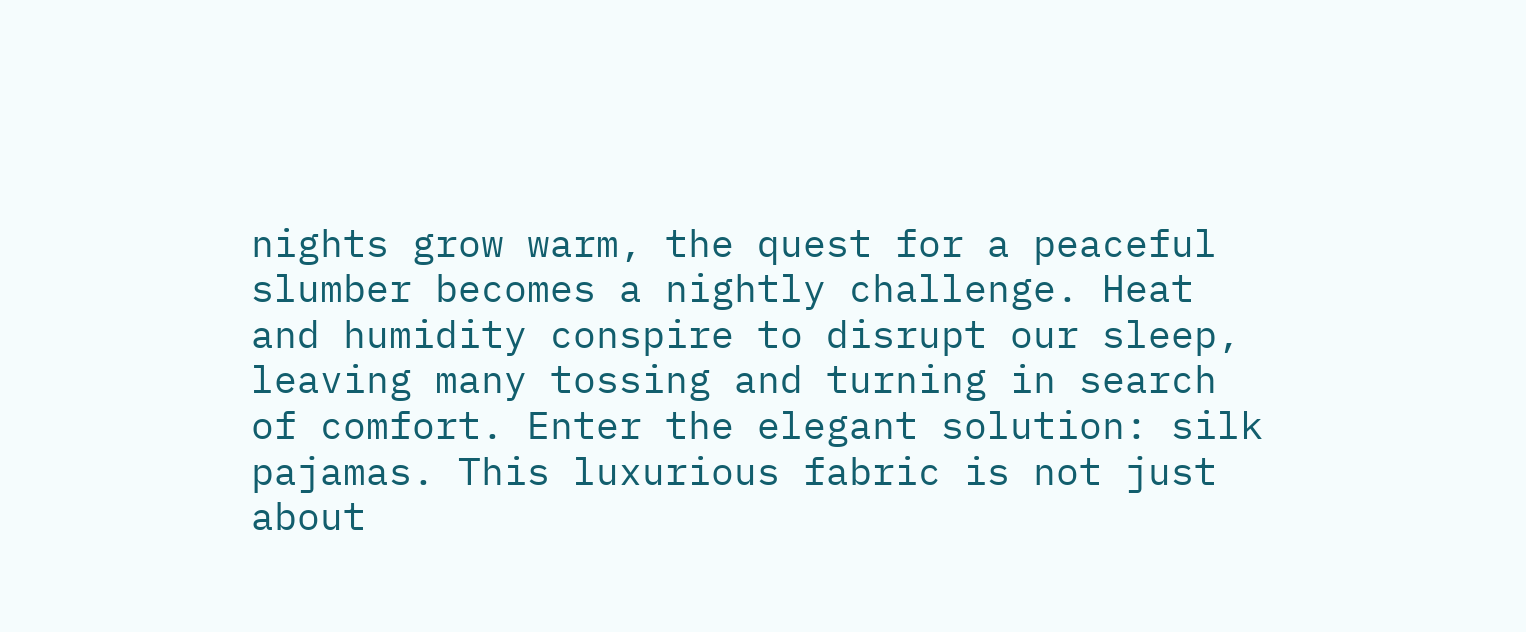nights grow warm, the quest for a peaceful slumber becomes a nightly challenge. Heat and humidity conspire to disrupt our sleep, leaving many tossing and turning in search of comfort. Enter the elegant solution: silk pajamas. This luxurious fabric is not just about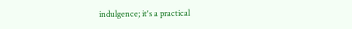indulgence; it's a practical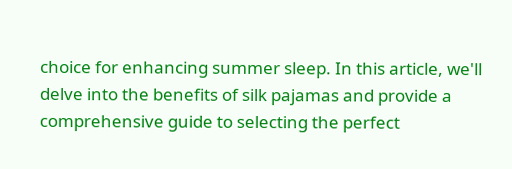choice for enhancing summer sleep. In this article, we'll delve into the benefits of silk pajamas and provide a comprehensive guide to selecting the perfect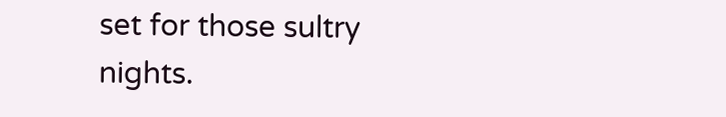set for those sultry nights.